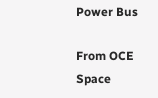Power Bus

From OCE Space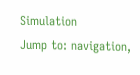Simulation
Jump to: navigation,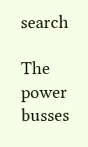search

The power busses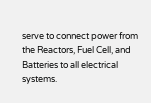serve to connect power from the Reactors, Fuel Cell, and Batteries to all electrical systems.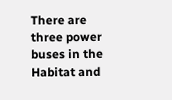There are three power buses in the Habitat and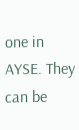one in AYSE. They can be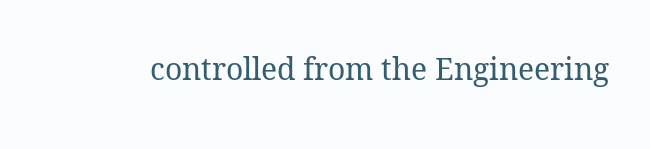controlled from the Engineering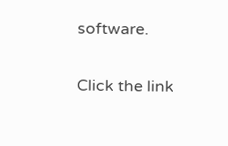software.

Click the link